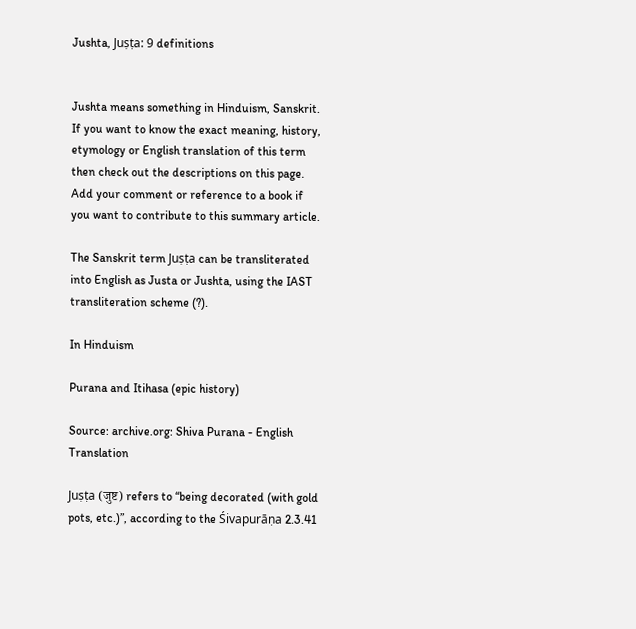Jushta, Juṣṭa: 9 definitions


Jushta means something in Hinduism, Sanskrit. If you want to know the exact meaning, history, etymology or English translation of this term then check out the descriptions on this page. Add your comment or reference to a book if you want to contribute to this summary article.

The Sanskrit term Juṣṭa can be transliterated into English as Justa or Jushta, using the IAST transliteration scheme (?).

In Hinduism

Purana and Itihasa (epic history)

Source: archive.org: Shiva Purana - English Translation

Juṣṭa (जुष्ट) refers to “being decorated (with gold pots, etc.)”, according to the Śivapurāṇa 2.3.41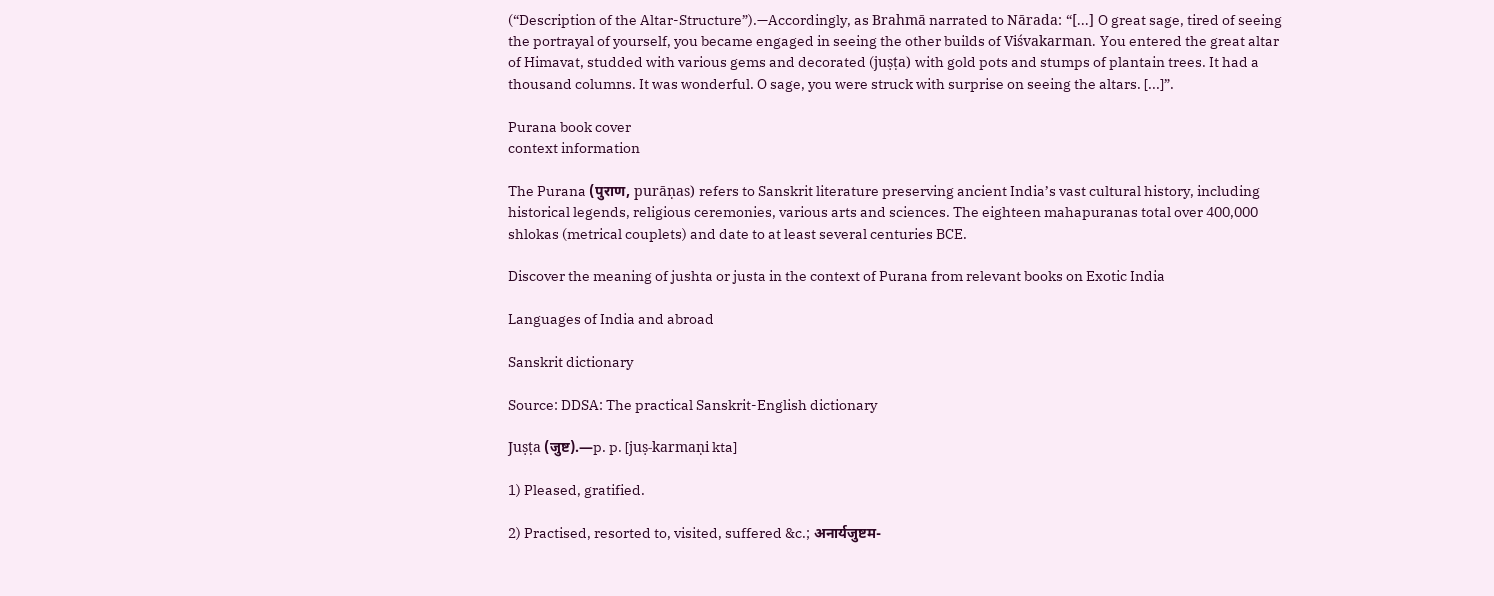(“Description of the Altar-Structure”).—Accordingly, as Brahmā narrated to Nārada: “[...] O great sage, tired of seeing the portrayal of yourself, you became engaged in seeing the other builds of Viśvakarman. You entered the great altar of Himavat, studded with various gems and decorated (juṣṭa) with gold pots and stumps of plantain trees. It had a thousand columns. It was wonderful. O sage, you were struck with surprise on seeing the altars. [...]”.

Purana book cover
context information

The Purana (पुराण, purāṇas) refers to Sanskrit literature preserving ancient India’s vast cultural history, including historical legends, religious ceremonies, various arts and sciences. The eighteen mahapuranas total over 400,000 shlokas (metrical couplets) and date to at least several centuries BCE.

Discover the meaning of jushta or justa in the context of Purana from relevant books on Exotic India

Languages of India and abroad

Sanskrit dictionary

Source: DDSA: The practical Sanskrit-English dictionary

Juṣṭa (जुष्ट).—p. p. [juṣ-karmaṇi kta]

1) Pleased, gratified.

2) Practised, resorted to, visited, suffered &c.; अनार्यजुष्टम-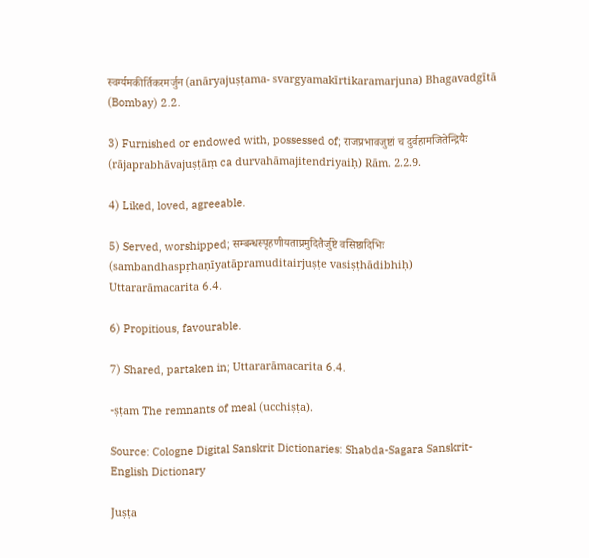स्वर्ग्यमकीर्तिकरमर्जुन (anāryajuṣṭama- svargyamakīrtikaramarjuna) Bhagavadgītā (Bombay) 2.2.

3) Furnished or endowed with, possessed of; राजप्रभावजुष्टां च दुर्वहामजितेन्द्रियैः (rājaprabhāvajuṣṭāṃ ca durvahāmajitendriyaiḥ) Rām. 2.2.9.

4) Liked, loved, agreeable.

5) Served, worshipped; सम्बन्धस्पृहणीयताप्रमुदितैर्जुष्टे वसिष्ठादिभिः (sambandhaspṛhaṇīyatāpramuditairjuṣṭe vasiṣṭhādibhiḥ) Uttararāmacarita 6.4.

6) Propitious, favourable.

7) Shared, partaken in; Uttararāmacarita 6.4.

-ṣṭam The remnants of meal (ucchiṣṭa).

Source: Cologne Digital Sanskrit Dictionaries: Shabda-Sagara Sanskrit-English Dictionary

Juṣṭa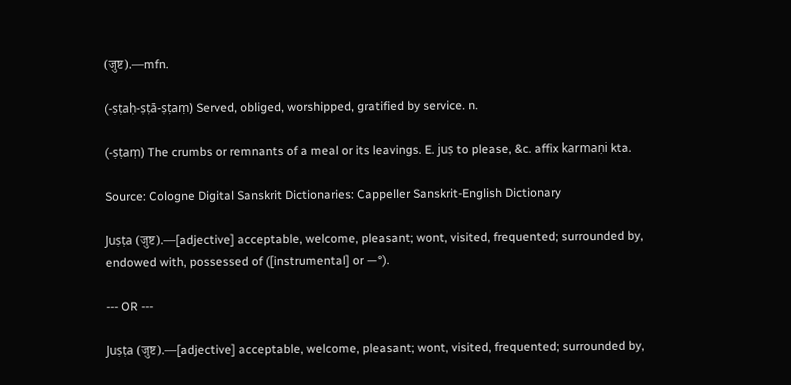(जुष्ट).—mfn.

(-ṣṭaḥ-ṣṭā-ṣṭaṃ) Served, obliged, worshipped, gratified by service. n.

(-ṣṭaṃ) The crumbs or remnants of a meal or its leavings. E. juṣ to please, &c. affix karmaṇi kta.

Source: Cologne Digital Sanskrit Dictionaries: Cappeller Sanskrit-English Dictionary

Juṣṭa (जुष्ट).—[adjective] acceptable, welcome, pleasant; wont, visited, frequented; surrounded by, endowed with, possessed of ([instrumental] or —°).

--- OR ---

Juṣṭa (जुष्ट).—[adjective] acceptable, welcome, pleasant; wont, visited, frequented; surrounded by,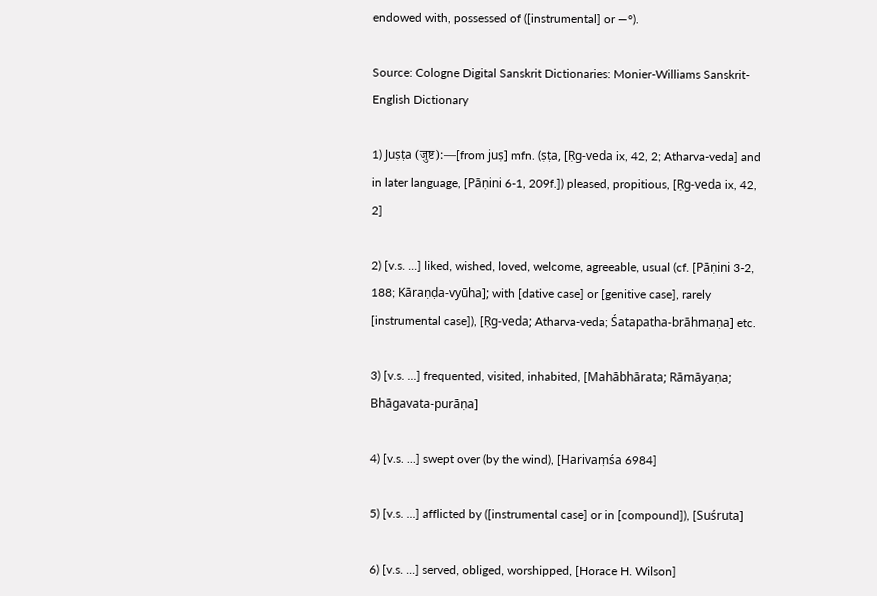endowed with, possessed of ([instrumental] or —°).

Source: Cologne Digital Sanskrit Dictionaries: Monier-Williams Sanskrit-English Dictionary

1) Juṣṭa (जुष्ट):—[from juṣ] mfn. (ṣṭa, [Ṛg-veda ix, 42, 2; Atharva-veda] and in later language, [Pāṇini 6-1, 209f.]) pleased, propitious, [Ṛg-veda ix, 42, 2]

2) [v.s. ...] liked, wished, loved, welcome, agreeable, usual (cf. [Pāṇini 3-2, 188; Kāraṇḍa-vyūha]; with [dative case] or [genitive case], rarely [instrumental case]), [Ṛg-veda; Atharva-veda; Śatapatha-brāhmaṇa] etc.

3) [v.s. ...] frequented, visited, inhabited, [Mahābhārata; Rāmāyaṇa; Bhāgavata-purāṇa]

4) [v.s. ...] swept over (by the wind), [Harivaṃśa 6984]

5) [v.s. ...] afflicted by ([instrumental case] or in [compound]), [Suśruta]

6) [v.s. ...] served, obliged, worshipped, [Horace H. Wilson]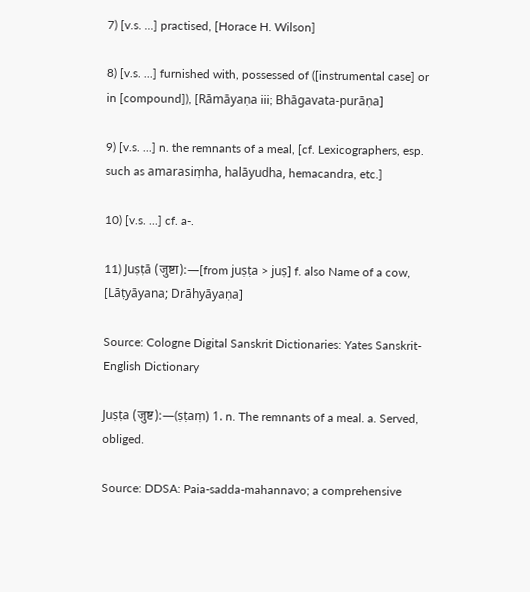7) [v.s. ...] practised, [Horace H. Wilson]

8) [v.s. ...] furnished with, possessed of ([instrumental case] or in [compound]), [Rāmāyaṇa iii; Bhāgavata-purāṇa]

9) [v.s. ...] n. the remnants of a meal, [cf. Lexicographers, esp. such as amarasiṃha, halāyudha, hemacandra, etc.]

10) [v.s. ...] cf. a-.

11) Juṣṭā (जुष्टा):—[from juṣṭa > juṣ] f. also Name of a cow, [Lāṭyāyana; Drāhyāyaṇa]

Source: Cologne Digital Sanskrit Dictionaries: Yates Sanskrit-English Dictionary

Juṣṭa (जुष्ट):—(ṣṭaṃ) 1. n. The remnants of a meal. a. Served, obliged.

Source: DDSA: Paia-sadda-mahannavo; a comprehensive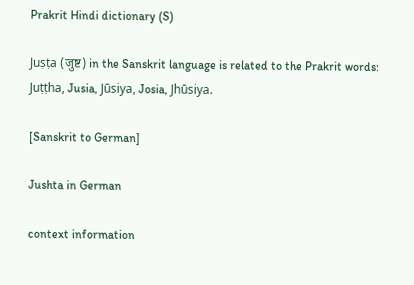Prakrit Hindi dictionary (S)

Juṣṭa (जुष्ट) in the Sanskrit language is related to the Prakrit words: Juṭṭha, Jusia, Jūsiya, Josia, Jhūsiya.

[Sanskrit to German]

Jushta in German

context information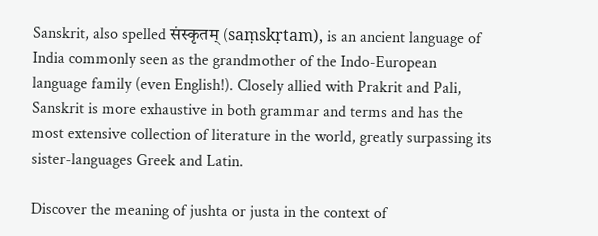Sanskrit, also spelled संस्कृतम् (saṃskṛtam), is an ancient language of India commonly seen as the grandmother of the Indo-European language family (even English!). Closely allied with Prakrit and Pali, Sanskrit is more exhaustive in both grammar and terms and has the most extensive collection of literature in the world, greatly surpassing its sister-languages Greek and Latin.

Discover the meaning of jushta or justa in the context of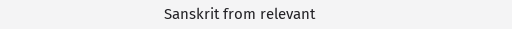Sanskrit from relevant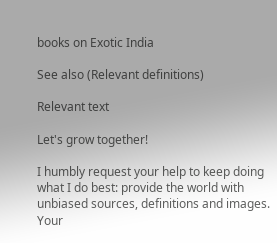books on Exotic India

See also (Relevant definitions)

Relevant text

Let's grow together!

I humbly request your help to keep doing what I do best: provide the world with unbiased sources, definitions and images. Your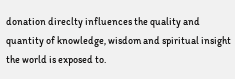donation direclty influences the quality and quantity of knowledge, wisdom and spiritual insight the world is exposed to.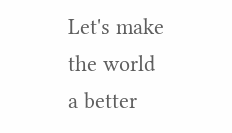Let's make the world a better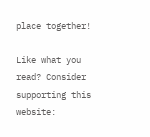place together!

Like what you read? Consider supporting this website: